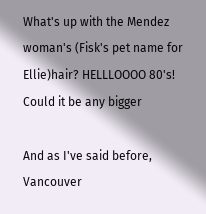What's up with the Mendez woman's (Fisk's pet name for Ellie)hair? HELLLOOOO 80's! Could it be any bigger

And as I've said before, Vancouver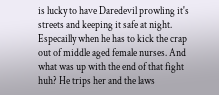is lucky to have Daredevil prowling it's streets and keeping it safe at night. Especailly when he has to kick the crap out of middle aged female nurses. And what was up with the end of that fight huh? He trips her and the laws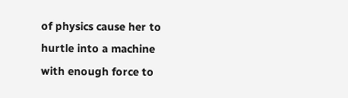of physics cause her to hurtle into a machine with enough force to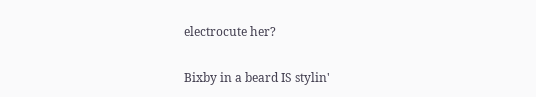electrocute her?

Bixby in a beard IS stylin'